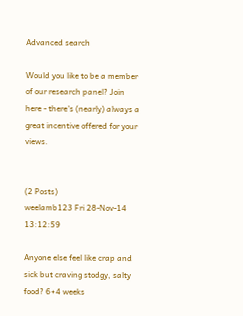Advanced search

Would you like to be a member of our research panel? Join here - there's (nearly) always a great incentive offered for your views.


(2 Posts)
weelamb123 Fri 28-Nov-14 13:12:59

Anyone else feel like crap and sick but craving stodgy, salty food? 6+4 weeks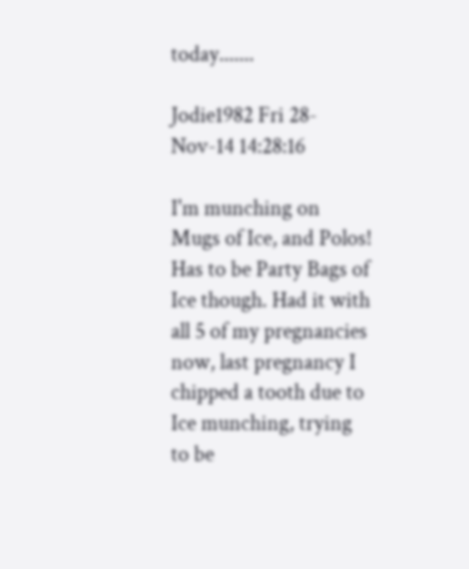today.......

Jodie1982 Fri 28-Nov-14 14:28:16

I'm munching on Mugs of Ice, and Polos! Has to be Party Bags of Ice though. Had it with all 5 of my pregnancies now, last pregnancy I chipped a tooth due to Ice munching, trying to be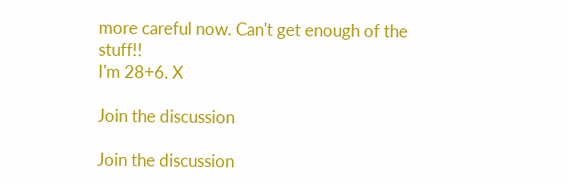more careful now. Can't get enough of the stuff!!
I'm 28+6. X

Join the discussion

Join the discussion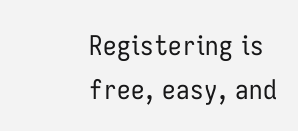Registering is free, easy, and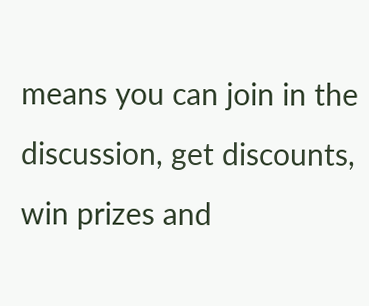means you can join in the discussion, get discounts, win prizes and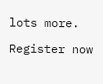lots more.

Register now